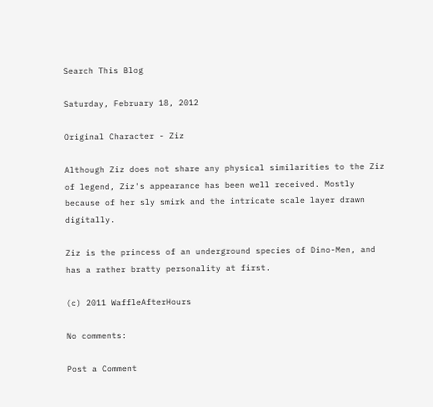Search This Blog

Saturday, February 18, 2012

Original Character - Ziz

Although Ziz does not share any physical similarities to the Ziz of legend, Ziz's appearance has been well received. Mostly because of her sly smirk and the intricate scale layer drawn digitally.

Ziz is the princess of an underground species of Dino-Men, and has a rather bratty personality at first.

(c) 2011 WaffleAfterHours

No comments:

Post a Comment